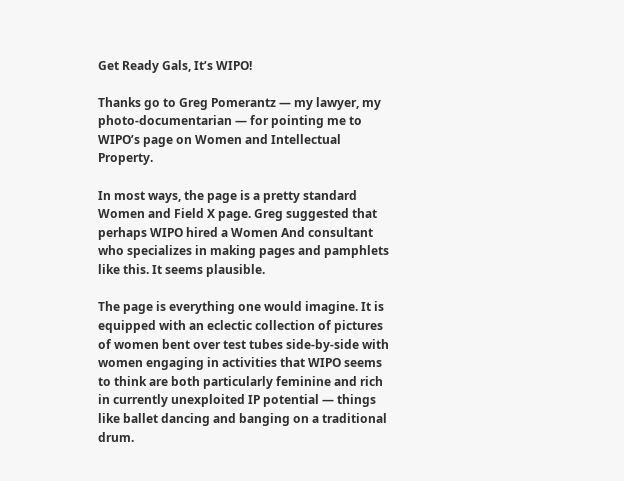Get Ready Gals, It’s WIPO!

Thanks go to Greg Pomerantz — my lawyer, my photo-documentarian — for pointing me to WIPO’s page on Women and Intellectual Property.

In most ways, the page is a pretty standard Women and Field X page. Greg suggested that perhaps WIPO hired a Women And consultant who specializes in making pages and pamphlets like this. It seems plausible.

The page is everything one would imagine. It is equipped with an eclectic collection of pictures of women bent over test tubes side-by-side with women engaging in activities that WIPO seems to think are both particularly feminine and rich in currently unexploited IP potential — things like ballet dancing and banging on a traditional drum.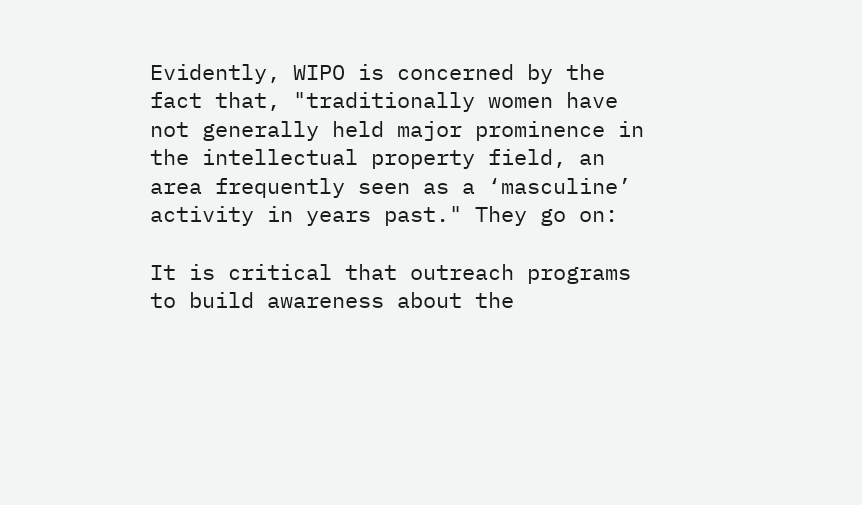Evidently, WIPO is concerned by the fact that, "traditionally women have not generally held major prominence in the intellectual property field, an area frequently seen as a ‘masculine’ activity in years past." They go on:

It is critical that outreach programs to build awareness about the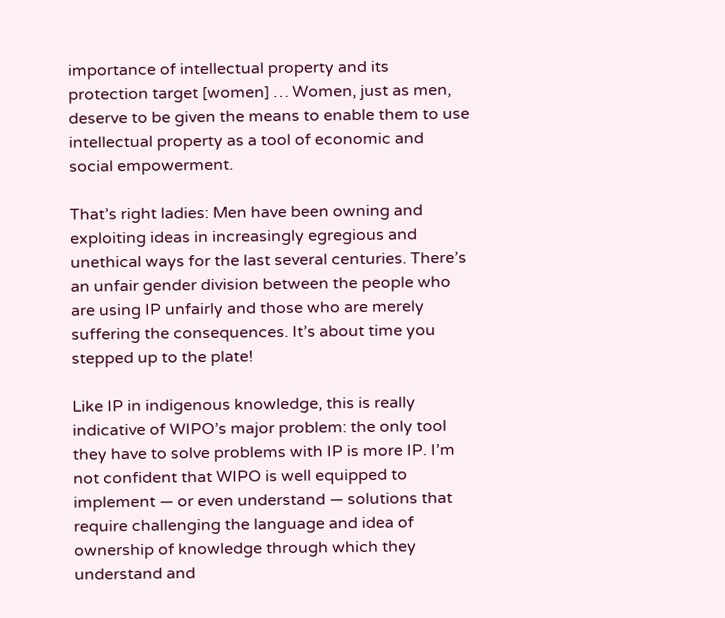importance of intellectual property and its protection target [women] … Women, just as men, deserve to be given the means to enable them to use intellectual property as a tool of economic and social empowerment.

That’s right ladies: Men have been owning and exploiting ideas in increasingly egregious and unethical ways for the last several centuries. There’s an unfair gender division between the people who are using IP unfairly and those who are merely suffering the consequences. It’s about time you stepped up to the plate!

Like IP in indigenous knowledge, this is really indicative of WIPO’s major problem: the only tool they have to solve problems with IP is more IP. I’m not confident that WIPO is well equipped to implement — or even understand — solutions that require challenging the language and idea of ownership of knowledge through which they understand and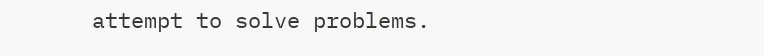attempt to solve problems.